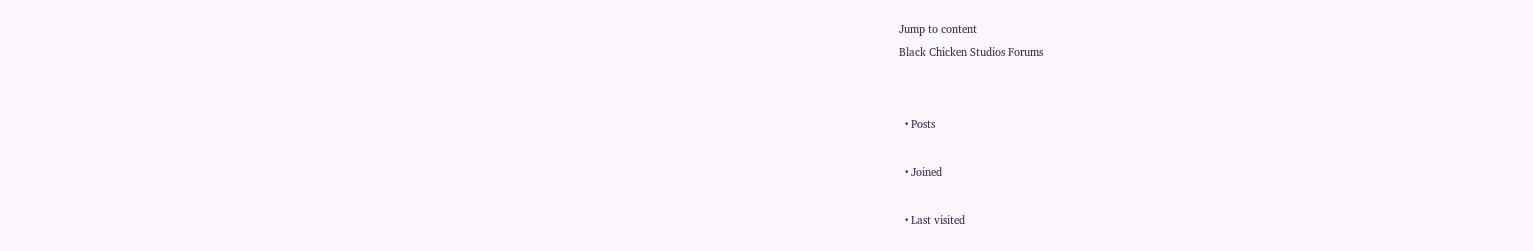Jump to content
Black Chicken Studios Forums


  • Posts

  • Joined

  • Last visited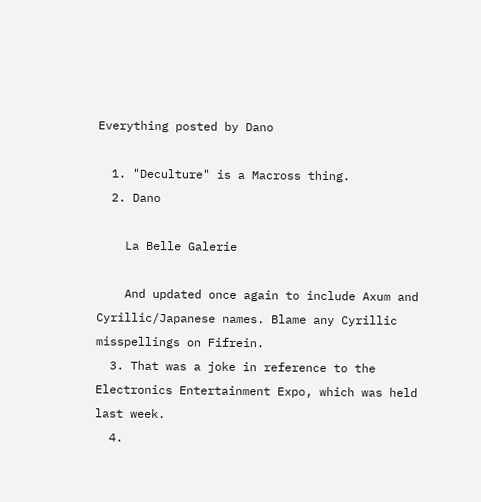Everything posted by Dano

  1. "Deculture" is a Macross thing.
  2. Dano

    La Belle Galerie

    And updated once again to include Axum and Cyrillic/Japanese names. Blame any Cyrillic misspellings on Fifrein.
  3. That was a joke in reference to the Electronics Entertainment Expo, which was held last week.
  4.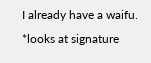I already have a waifu. *looks at signature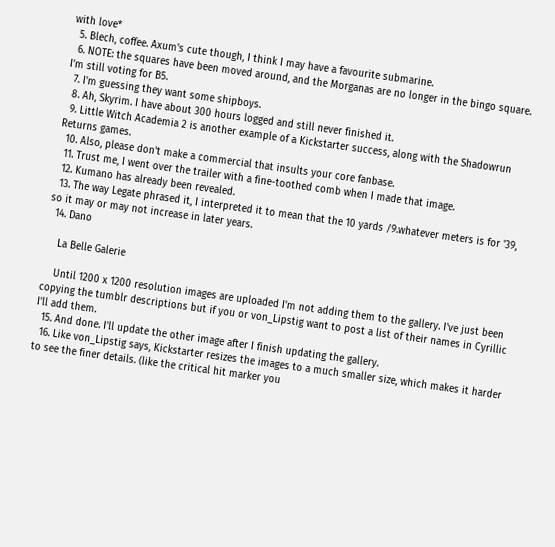with love*
  5. Blech, coffee. Axum's cute though, I think I may have a favourite submarine.
  6. NOTE: the squares have been moved around, and the Morganas are no longer in the bingo square. I'm still voting for B5.
  7. I'm guessing they want some shipboys.
  8. Ah, Skyrim. I have about 300 hours logged and still never finished it.
  9. Little Witch Academia 2 is another example of a Kickstarter success, along with the Shadowrun Returns games.
  10. Also, please don't make a commercial that insults your core fanbase.
  11. Trust me, I went over the trailer with a fine-toothed comb when I made that image.
  12. Kumano has already been revealed.
  13. The way Legate phrased it, I interpreted it to mean that the 10 yards /9.whatever meters is for '39, so it may or may not increase in later years.
  14. Dano

    La Belle Galerie

    Until 1200 x 1200 resolution images are uploaded I'm not adding them to the gallery. I've just been copying the tumblr descriptions but if you or von_Lipstig want to post a list of their names in Cyrillic I'll add them.
  15. And done. I'll update the other image after I finish updating the gallery.
  16. Like von_Lipstig says, Kickstarter resizes the images to a much smaller size, which makes it harder to see the finer details. (like the critical hit marker you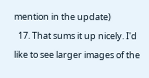mention in the update)
  17. That sums it up nicely. I'd like to see larger images of the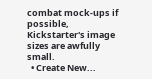combat mock-ups if possible, Kickstarter's image sizes are awfully small.
  • Create New...